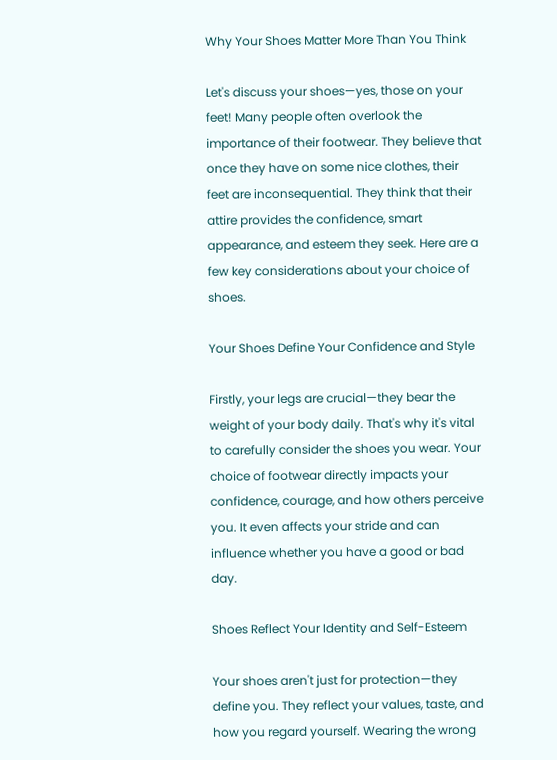Why Your Shoes Matter More Than You Think

Let's discuss your shoes—yes, those on your feet! Many people often overlook the importance of their footwear. They believe that once they have on some nice clothes, their feet are inconsequential. They think that their attire provides the confidence, smart appearance, and esteem they seek. Here are a few key considerations about your choice of shoes.

Your Shoes Define Your Confidence and Style

Firstly, your legs are crucial—they bear the weight of your body daily. That's why it's vital to carefully consider the shoes you wear. Your choice of footwear directly impacts your confidence, courage, and how others perceive you. It even affects your stride and can influence whether you have a good or bad day.

Shoes Reflect Your Identity and Self-Esteem

Your shoes aren't just for protection—they define you. They reflect your values, taste, and how you regard yourself. Wearing the wrong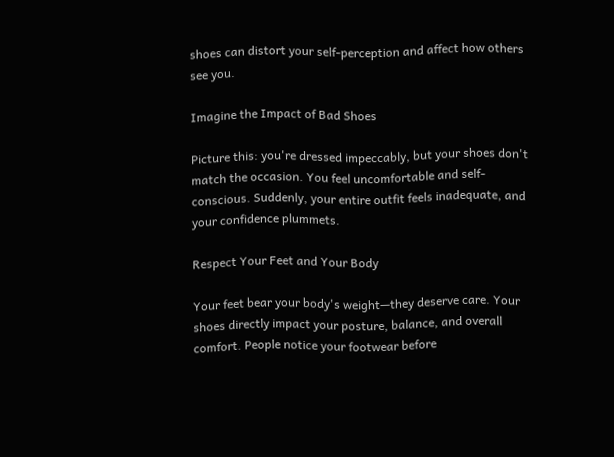shoes can distort your self-perception and affect how others see you.

Imagine the Impact of Bad Shoes

Picture this: you're dressed impeccably, but your shoes don't match the occasion. You feel uncomfortable and self-conscious. Suddenly, your entire outfit feels inadequate, and your confidence plummets.

Respect Your Feet and Your Body

Your feet bear your body's weight—they deserve care. Your shoes directly impact your posture, balance, and overall comfort. People notice your footwear before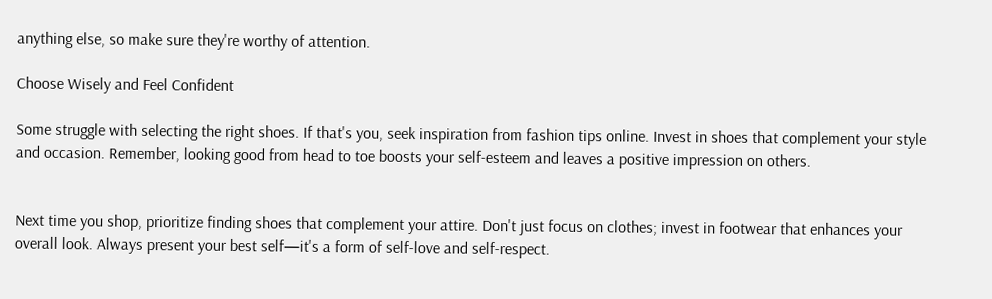anything else, so make sure they're worthy of attention.

Choose Wisely and Feel Confident

Some struggle with selecting the right shoes. If that's you, seek inspiration from fashion tips online. Invest in shoes that complement your style and occasion. Remember, looking good from head to toe boosts your self-esteem and leaves a positive impression on others.


Next time you shop, prioritize finding shoes that complement your attire. Don't just focus on clothes; invest in footwear that enhances your overall look. Always present your best self—it's a form of self-love and self-respect.